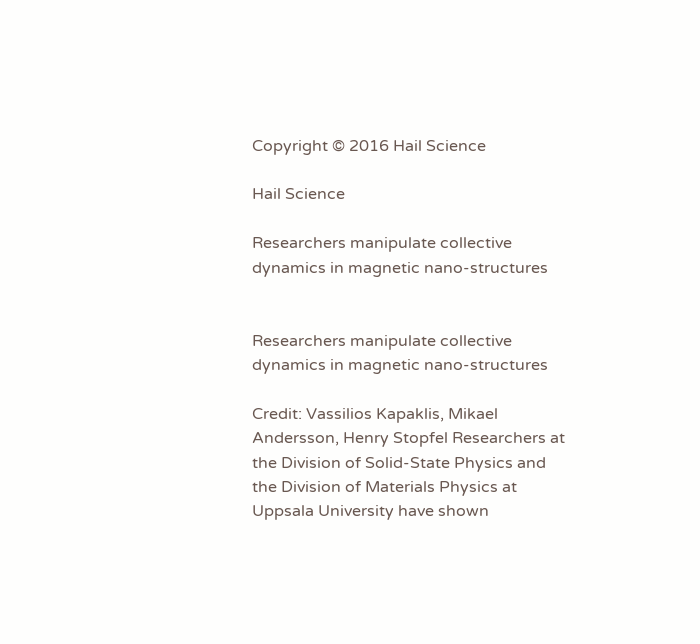Copyright © 2016 Hail Science

Hail Science

Researchers manipulate collective dynamics in magnetic nano-structures


Researchers manipulate collective dynamics in magnetic nano-structures

Credit: Vassilios Kapaklis, Mikael Andersson, Henry Stopfel Researchers at the Division of Solid-State Physics and the Division of Materials Physics at Uppsala University have shown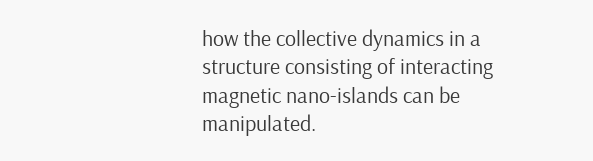how the collective dynamics in a structure consisting of interacting magnetic nano-islands can be manipulated.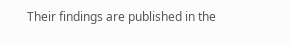Their findings are published in the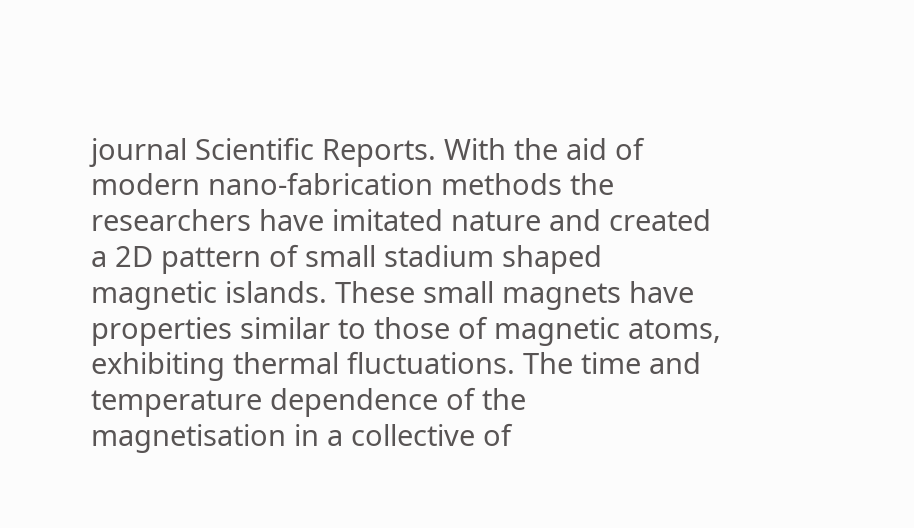journal Scientific Reports. With the aid of modern nano-fabrication methods the researchers have imitated nature and created a 2D pattern of small stadium shaped magnetic islands. These small magnets have properties similar to those of magnetic atoms, exhibiting thermal fluctuations. The time and temperature dependence of the magnetisation in a collective of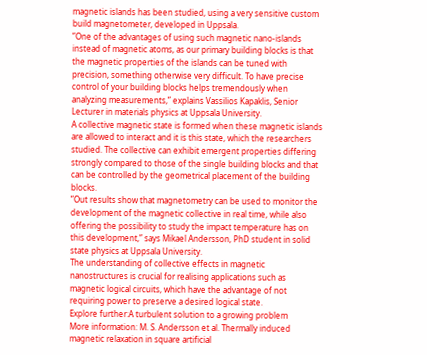magnetic islands has been studied, using a very sensitive custom build magnetometer, developed in Uppsala.
”One of the advantages of using such magnetic nano-islands instead of magnetic atoms, as our primary building blocks is that the magnetic properties of the islands can be tuned with precision, something otherwise very difficult. To have precise control of your building blocks helps tremendously when analyzing measurements,” explains Vassilios Kapaklis, Senior Lecturer in materials physics at Uppsala University.
A collective magnetic state is formed when these magnetic islands are allowed to interact and it is this state, which the researchers studied. The collective can exhibit emergent properties differing strongly compared to those of the single building blocks and that can be controlled by the geometrical placement of the building blocks.
”Out results show that magnetometry can be used to monitor the development of the magnetic collective in real time, while also offering the possibility to study the impact temperature has on this development,” says Mikael Andersson, PhD student in solid state physics at Uppsala University.
The understanding of collective effects in magnetic nanostructures is crucial for realising applications such as magnetic logical circuits, which have the advantage of not requiring power to preserve a desired logical state.
Explore further:A turbulent solution to a growing problem
More information: M. S. Andersson et al. Thermally induced magnetic relaxation in square artificial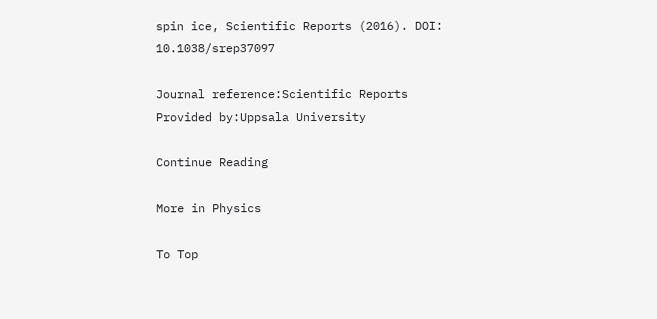spin ice, Scientific Reports (2016). DOI: 10.1038/srep37097

Journal reference:Scientific Reports
Provided by:Uppsala University

Continue Reading

More in Physics

To Top